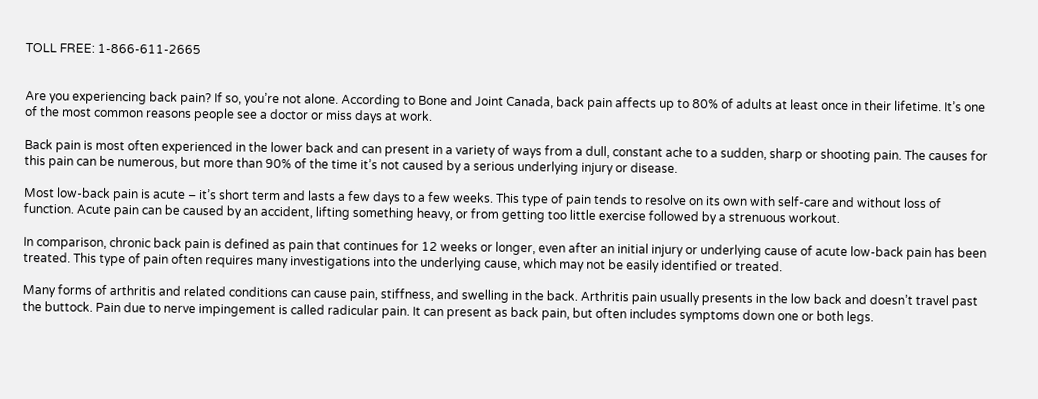TOLL FREE: 1-866-611-2665


Are you experiencing back pain? If so, you’re not alone. According to Bone and Joint Canada, back pain affects up to 80% of adults at least once in their lifetime. It’s one of the most common reasons people see a doctor or miss days at work.

Back pain is most often experienced in the lower back and can present in a variety of ways from a dull, constant ache to a sudden, sharp or shooting pain. The causes for this pain can be numerous, but more than 90% of the time it’s not caused by a serious underlying injury or disease.

Most low-back pain is acute – it’s short term and lasts a few days to a few weeks. This type of pain tends to resolve on its own with self-care and without loss of function. Acute pain can be caused by an accident, lifting something heavy, or from getting too little exercise followed by a strenuous workout.

In comparison, chronic back pain is defined as pain that continues for 12 weeks or longer, even after an initial injury or underlying cause of acute low-back pain has been treated. This type of pain often requires many investigations into the underlying cause, which may not be easily identified or treated.

Many forms of arthritis and related conditions can cause pain, stiffness, and swelling in the back. Arthritis pain usually presents in the low back and doesn’t travel past the buttock. Pain due to nerve impingement is called radicular pain. It can present as back pain, but often includes symptoms down one or both legs.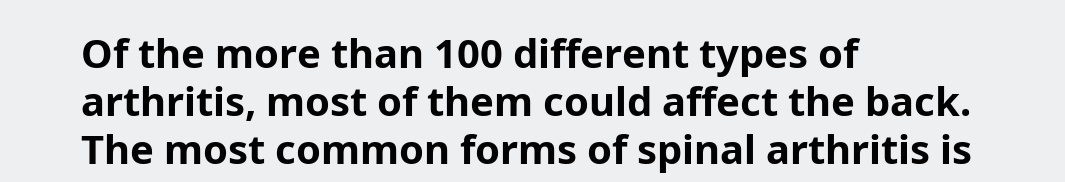Of the more than 100 different types of arthritis, most of them could affect the back. The most common forms of spinal arthritis is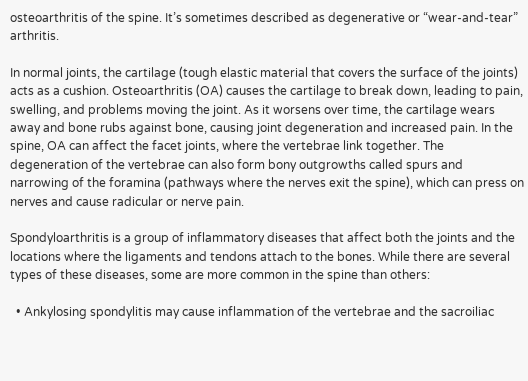osteoarthritis of the spine. It’s sometimes described as degenerative or “wear-and-tear” arthritis.

In normal joints, the cartilage (tough elastic material that covers the surface of the joints) acts as a cushion. Osteoarthritis (OA) causes the cartilage to break down, leading to pain, swelling, and problems moving the joint. As it worsens over time, the cartilage wears away and bone rubs against bone, causing joint degeneration and increased pain. In the spine, OA can affect the facet joints, where the vertebrae link together. The degeneration of the vertebrae can also form bony outgrowths called spurs and narrowing of the foramina (pathways where the nerves exit the spine), which can press on nerves and cause radicular or nerve pain.

Spondyloarthritis is a group of inflammatory diseases that affect both the joints and the locations where the ligaments and tendons attach to the bones. While there are several types of these diseases, some are more common in the spine than others:

  • Ankylosing spondylitis may cause inflammation of the vertebrae and the sacroiliac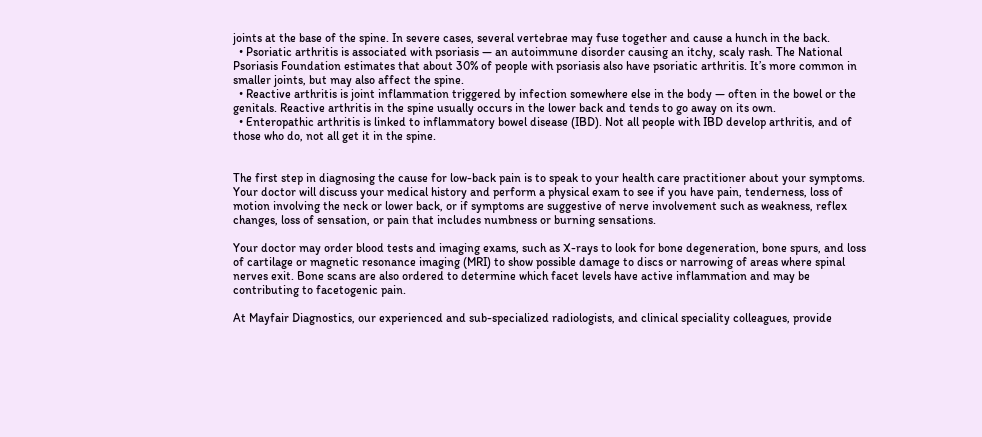joints at the base of the spine. In severe cases, several vertebrae may fuse together and cause a hunch in the back.
  • Psoriatic arthritis is associated with psoriasis — an autoimmune disorder causing an itchy, scaly rash. The National Psoriasis Foundation estimates that about 30% of people with psoriasis also have psoriatic arthritis. It’s more common in smaller joints, but may also affect the spine.
  • Reactive arthritis is joint inflammation triggered by infection somewhere else in the body — often in the bowel or the genitals. Reactive arthritis in the spine usually occurs in the lower back and tends to go away on its own.
  • Enteropathic arthritis is linked to inflammatory bowel disease (IBD). Not all people with IBD develop arthritis, and of those who do, not all get it in the spine.


The first step in diagnosing the cause for low-back pain is to speak to your health care practitioner about your symptoms. Your doctor will discuss your medical history and perform a physical exam to see if you have pain, tenderness, loss of motion involving the neck or lower back, or if symptoms are suggestive of nerve involvement such as weakness, reflex changes, loss of sensation, or pain that includes numbness or burning sensations.

Your doctor may order blood tests and imaging exams, such as X-rays to look for bone degeneration, bone spurs, and loss of cartilage or magnetic resonance imaging (MRI) to show possible damage to discs or narrowing of areas where spinal nerves exit. Bone scans are also ordered to determine which facet levels have active inflammation and may be contributing to facetogenic pain.

At Mayfair Diagnostics, our experienced and sub-specialized radiologists, and clinical speciality colleagues, provide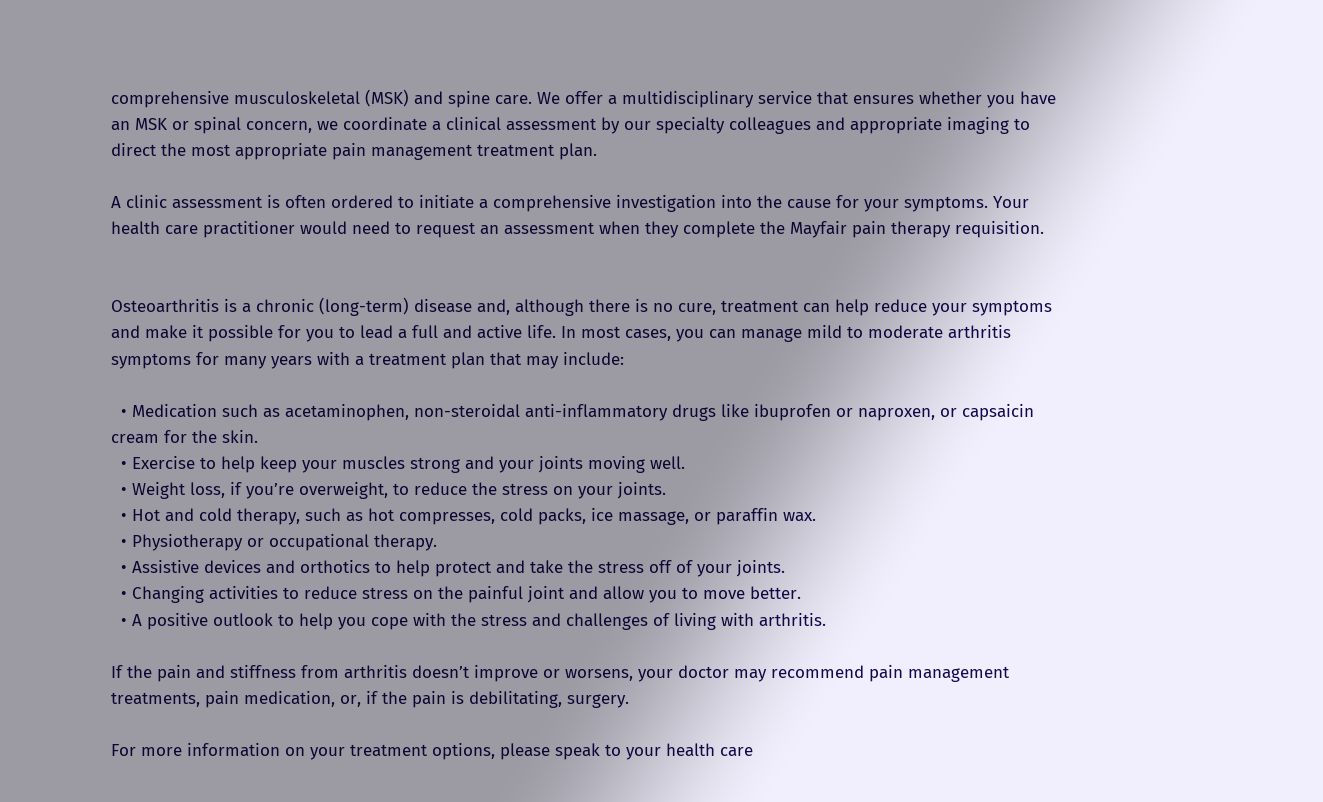comprehensive musculoskeletal (MSK) and spine care. We offer a multidisciplinary service that ensures whether you have an MSK or spinal concern, we coordinate a clinical assessment by our specialty colleagues and appropriate imaging to direct the most appropriate pain management treatment plan.

A clinic assessment is often ordered to initiate a comprehensive investigation into the cause for your symptoms. Your health care practitioner would need to request an assessment when they complete the Mayfair pain therapy requisition.


Osteoarthritis is a chronic (long-term) disease and, although there is no cure, treatment can help reduce your symptoms and make it possible for you to lead a full and active life. In most cases, you can manage mild to moderate arthritis symptoms for many years with a treatment plan that may include:

  • Medication such as acetaminophen, non-steroidal anti-inflammatory drugs like ibuprofen or naproxen, or capsaicin cream for the skin.
  • Exercise to help keep your muscles strong and your joints moving well.
  • Weight loss, if you’re overweight, to reduce the stress on your joints.
  • Hot and cold therapy, such as hot compresses, cold packs, ice massage, or paraffin wax.
  • Physiotherapy or occupational therapy.
  • Assistive devices and orthotics to help protect and take the stress off of your joints.
  • Changing activities to reduce stress on the painful joint and allow you to move better.
  • A positive outlook to help you cope with the stress and challenges of living with arthritis.

If the pain and stiffness from arthritis doesn’t improve or worsens, your doctor may recommend pain management treatments, pain medication, or, if the pain is debilitating, surgery.

For more information on your treatment options, please speak to your health care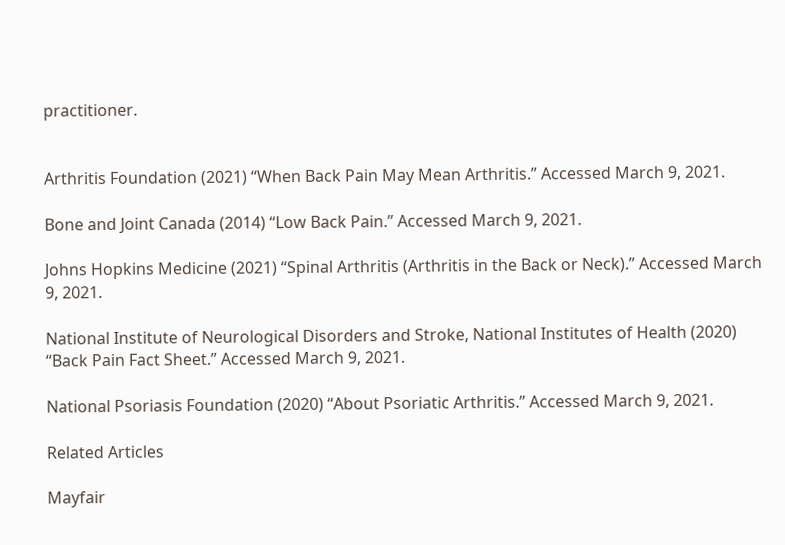practitioner.


Arthritis Foundation (2021) “When Back Pain May Mean Arthritis.” Accessed March 9, 2021.

Bone and Joint Canada (2014) “Low Back Pain.” Accessed March 9, 2021.

Johns Hopkins Medicine (2021) “Spinal Arthritis (Arthritis in the Back or Neck).” Accessed March 9, 2021.

National Institute of Neurological Disorders and Stroke, National Institutes of Health (2020) “Back Pain Fact Sheet.” Accessed March 9, 2021.

National Psoriasis Foundation (2020) “About Psoriatic Arthritis.” Accessed March 9, 2021.

Related Articles

Mayfair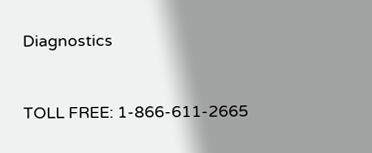Diagnostics


TOLL FREE: 1-866-611-2665